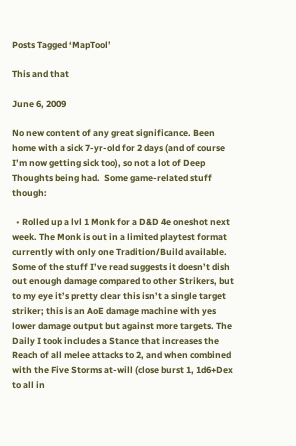Posts Tagged ‘MapTool’

This and that

June 6, 2009

No new content of any great significance. Been home with a sick 7-yr-old for 2 days (and of course I’m now getting sick too), so not a lot of Deep Thoughts being had.  Some game-related stuff though:

  • Rolled up a lvl 1 Monk for a D&D 4e oneshot next week. The Monk is out in a limited playtest format currently with only one Tradition/Build available. Some of the stuff I’ve read suggests it doesn’t dish out enough damage compared to other Strikers, but to my eye it’s pretty clear this isn’t a single target striker; this is an AoE damage machine with yes lower damage output but against more targets. The Daily I took includes a Stance that increases the Reach of all melee attacks to 2, and when combined with the Five Storms at-will (close burst 1, 1d6+Dex to all in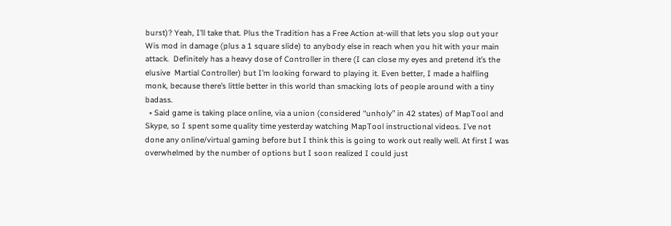burst)? Yeah, I’ll take that. Plus the Tradition has a Free Action at-will that lets you slop out your Wis mod in damage (plus a 1 square slide) to anybody else in reach when you hit with your main attack.  Definitely has a heavy dose of Controller in there (I can close my eyes and pretend it’s the elusive  Martial Controller) but I’m looking forward to playing it. Even better, I made a halfling monk, because there’s little better in this world than smacking lots of people around with a tiny badass.
  • Said game is taking place online, via a union (considered “unholy” in 42 states) of MapTool and Skype, so I spent some quality time yesterday watching MapTool instructional videos. I’ve not done any online/virtual gaming before but I think this is going to work out really well. At first I was overwhelmed by the number of options but I soon realized I could just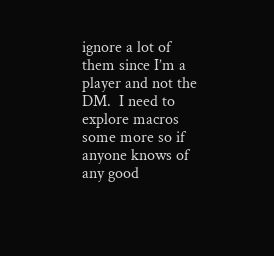ignore a lot of them since I’m a player and not the DM.  I need to explore macros some more so if anyone knows of any good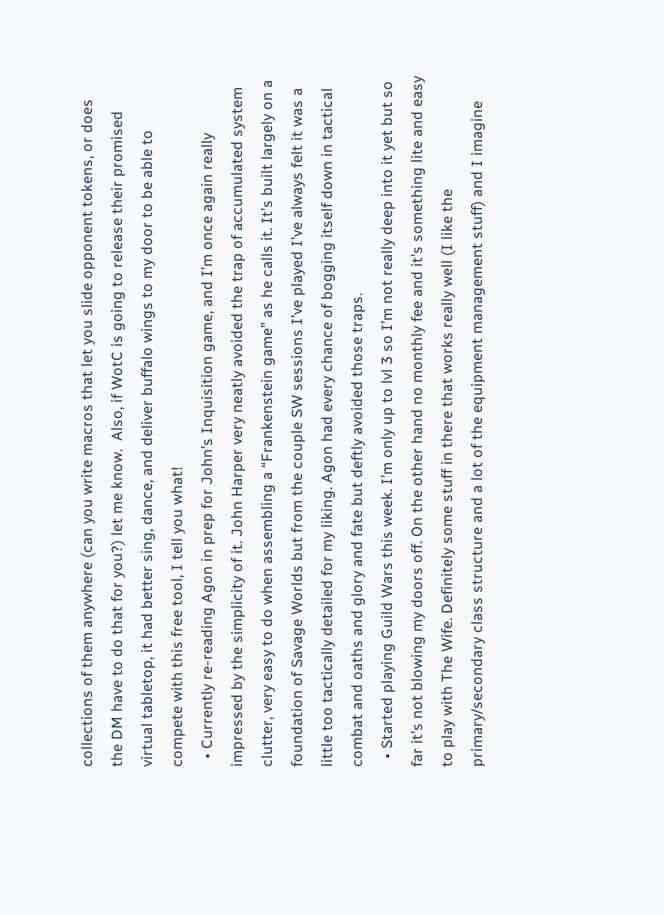collections of them anywhere (can you write macros that let you slide opponent tokens, or does the DM have to do that for you?) let me know.  Also, if WotC is going to release their promised virtual tabletop, it had better sing, dance, and deliver buffalo wings to my door to be able to compete with this free tool, I tell you what!
  • Currently re-reading Agon in prep for John’s Inquisition game, and I’m once again really impressed by the simplicity of it. John Harper very neatly avoided the trap of accumulated system clutter, very easy to do when assembling a “Frankenstein game” as he calls it. It’s built largely on a foundation of Savage Worlds but from the couple SW sessions I’ve played I’ve always felt it was a little too tactically detailed for my liking. Agon had every chance of bogging itself down in tactical combat and oaths and glory and fate but deftly avoided those traps.
  • Started playing Guild Wars this week. I’m only up to lvl 3 so I’m not really deep into it yet but so far it’s not blowing my doors off. On the other hand no monthly fee and it’s something lite and easy to play with The Wife. Definitely some stuff in there that works really well (I like the primary/secondary class structure and a lot of the equipment management stuff) and I imagine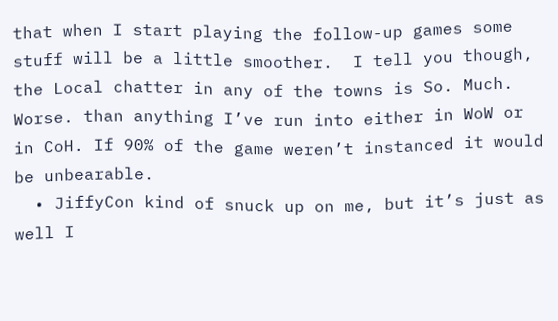that when I start playing the follow-up games some stuff will be a little smoother.  I tell you though, the Local chatter in any of the towns is So. Much. Worse. than anything I’ve run into either in WoW or in CoH. If 90% of the game weren’t instanced it would be unbearable.
  • JiffyCon kind of snuck up on me, but it’s just as well I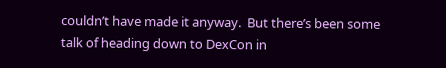couldn’t have made it anyway.  But there’s been some talk of heading down to DexCon in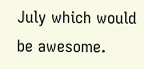July which would be awesome.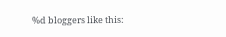%d bloggers like this: